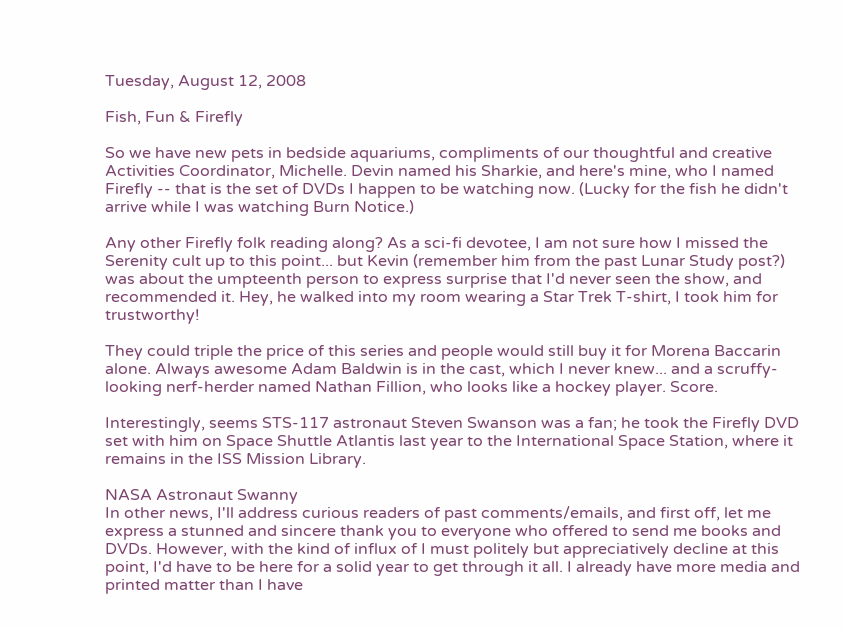Tuesday, August 12, 2008

Fish, Fun & Firefly

So we have new pets in bedside aquariums, compliments of our thoughtful and creative Activities Coordinator, Michelle. Devin named his Sharkie, and here's mine, who I named Firefly -- that is the set of DVDs I happen to be watching now. (Lucky for the fish he didn't arrive while I was watching Burn Notice.)

Any other Firefly folk reading along? As a sci-fi devotee, I am not sure how I missed the Serenity cult up to this point... but Kevin (remember him from the past Lunar Study post?) was about the umpteenth person to express surprise that I'd never seen the show, and recommended it. Hey, he walked into my room wearing a Star Trek T-shirt, I took him for trustworthy!

They could triple the price of this series and people would still buy it for Morena Baccarin alone. Always awesome Adam Baldwin is in the cast, which I never knew... and a scruffy-looking nerf-herder named Nathan Fillion, who looks like a hockey player. Score.

Interestingly, seems STS-117 astronaut Steven Swanson was a fan; he took the Firefly DVD set with him on Space Shuttle Atlantis last year to the International Space Station, where it remains in the ISS Mission Library.

NASA Astronaut Swanny
In other news, I'll address curious readers of past comments/emails, and first off, let me express a stunned and sincere thank you to everyone who offered to send me books and DVDs. However, with the kind of influx of I must politely but appreciatively decline at this point, I'd have to be here for a solid year to get through it all. I already have more media and printed matter than I have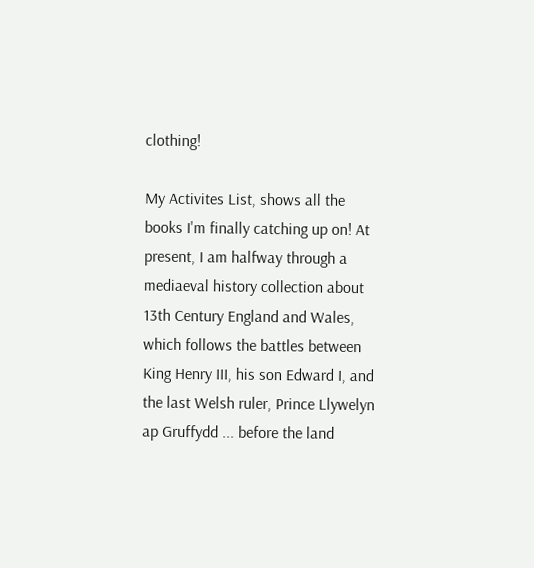clothing!

My Activites List, shows all the books I'm finally catching up on! At present, I am halfway through a mediaeval history collection about 13th Century England and Wales, which follows the battles between King Henry III, his son Edward I, and the last Welsh ruler, Prince Llywelyn ap Gruffydd ... before the land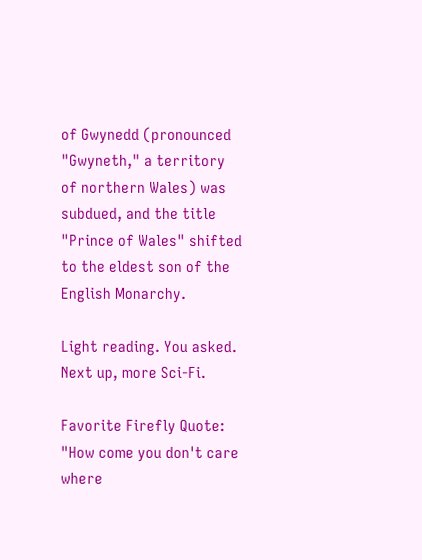of Gwynedd (pronounced "Gwyneth," a territory of northern Wales) was subdued, and the title "Prince of Wales" shifted to the eldest son of the English Monarchy.

Light reading. You asked. Next up, more Sci-Fi.

Favorite Firefly Quote:
"How come you don't care where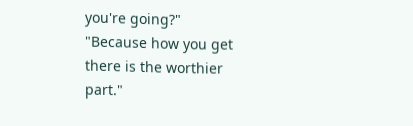you're going?"
"Because how you get there is the worthier part."